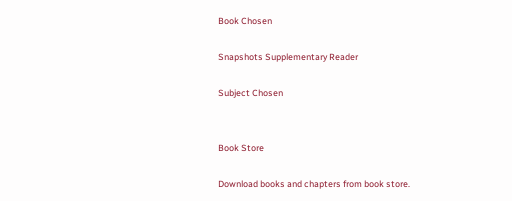Book Chosen

Snapshots Supplementary Reader

Subject Chosen


Book Store

Download books and chapters from book store.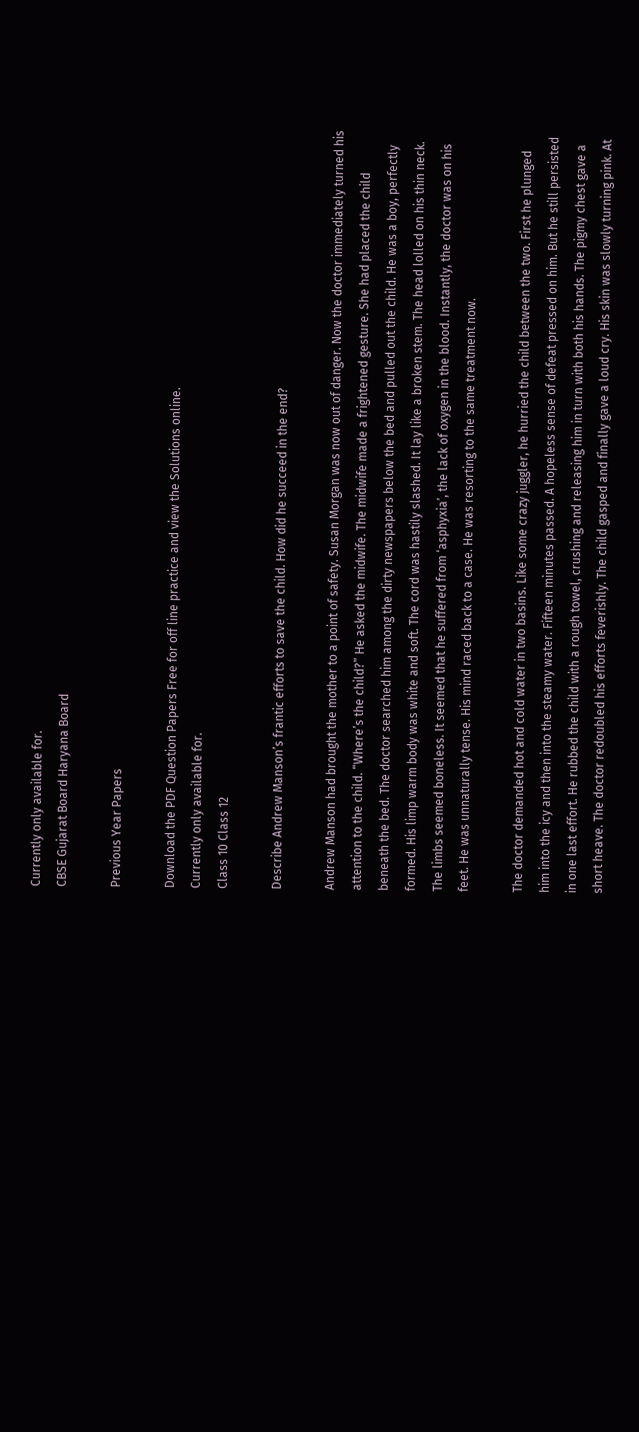Currently only available for.
CBSE Gujarat Board Haryana Board

Previous Year Papers

Download the PDF Question Papers Free for off line practice and view the Solutions online.
Currently only available for.
Class 10 Class 12

Describe Andrew Manson’s frantic efforts to save the child. How did he succeed in the end?

Andrew Manson had brought the mother to a point of safety. Susan Morgan was now out of danger. Now the doctor immediately turned his attention to the child. “Where’s the child?” He asked the midwife. The midwife made a frightened gesture. She had placed the child beneath the bed. The doctor searched him among the dirty newspapers below the bed and pulled out the child. He was a boy, perfectly formed. His limp warm body was white and soft. The cord was hastily slashed. It lay like a broken stem. The head lolled on his thin neck. The limbs seemed boneless. It seemed that he suffered from ‘asphyxia’, the lack of oxygen in the blood. Instantly, the doctor was on his feet. He was unnaturally tense. His mind raced back to a case. He was resorting to the same treatment now.

The doctor demanded hot and cold water in two basins. Like some crazy juggler, he hurried the child between the two. First he plunged him into the icy and then into the steamy water. Fifteen minutes passed. A hopeless sense of defeat pressed on him. But he still persisted in one last effort. He rubbed the child with a rough towel, crushing and releasing him in turn with both his hands. The pigmy chest gave a short heave. The doctor redoubled his efforts feverishly. The child gasped and finally gave a loud cry. His skin was slowly turning pink. At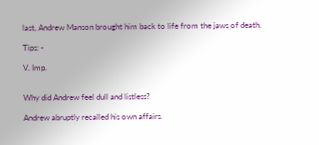last, Andrew Manson brought him back to life from the jaws of death.

Tips: -

V. Imp.


Why did Andrew feel dull and listless?

Andrew abruptly recalled his own affairs.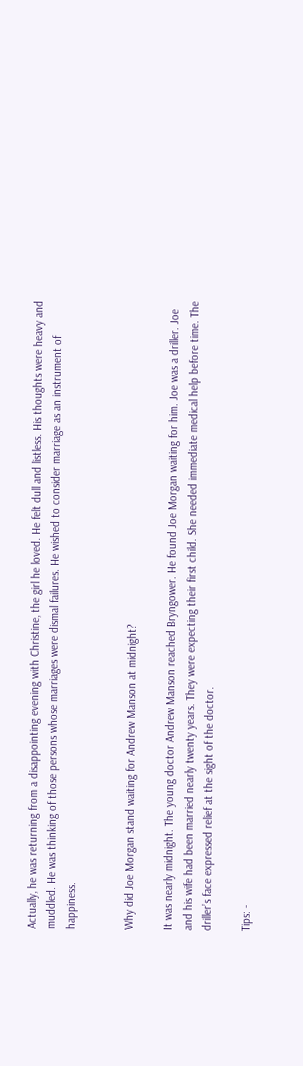Actually, he was returning from a disappointing evening with Christine, the girl he loved. He felt dull and listless. His thoughts were heavy and muddled. He was thinking of those persons whose marriages were dismal failures. He wished to consider marriage as an instrument of happiness.


Why did Joe Morgan stand waiting for Andrew Manson at midnight?

It was nearly midnight. The young doctor Andrew Manson reached Bryngower. He found Joe Morgan waiting for him. Joe was a driller. Joe and his wife had been married nearly twenty years. They were expecting their first child. She needed immediate medical help before time. The driller’s face expressed relief at the sight of the doctor.

Tips: -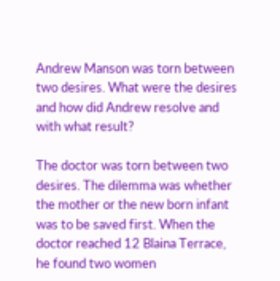Andrew Manson was torn between two desires. What were the desires and how did Andrew resolve and with what result?

The doctor was torn between two desires. The dilemma was whether the mother or the new born infant was to be saved first. When the doctor reached 12 Blaina Terrace, he found two women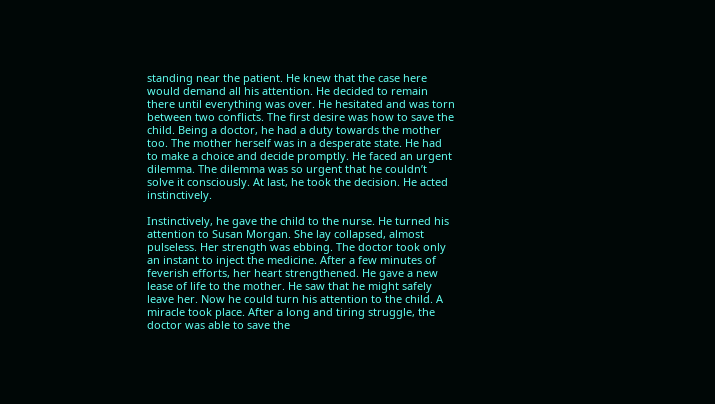standing near the patient. He knew that the case here would demand all his attention. He decided to remain there until everything was over. He hesitated and was torn between two conflicts. The first desire was how to save the child. Being a doctor, he had a duty towards the mother too. The mother herself was in a desperate state. He had to make a choice and decide promptly. He faced an urgent dilemma. The dilemma was so urgent that he couldn’t solve it consciously. At last, he took the decision. He acted instinctively.

Instinctively, he gave the child to the nurse. He turned his attention to Susan Morgan. She lay collapsed, almost pulseless. Her strength was ebbing. The doctor took only an instant to inject the medicine. After a few minutes of feverish efforts, her heart strengthened. He gave a new lease of life to the mother. He saw that he might safely leave her. Now he could turn his attention to the child. A miracle took place. After a long and tiring struggle, the doctor was able to save the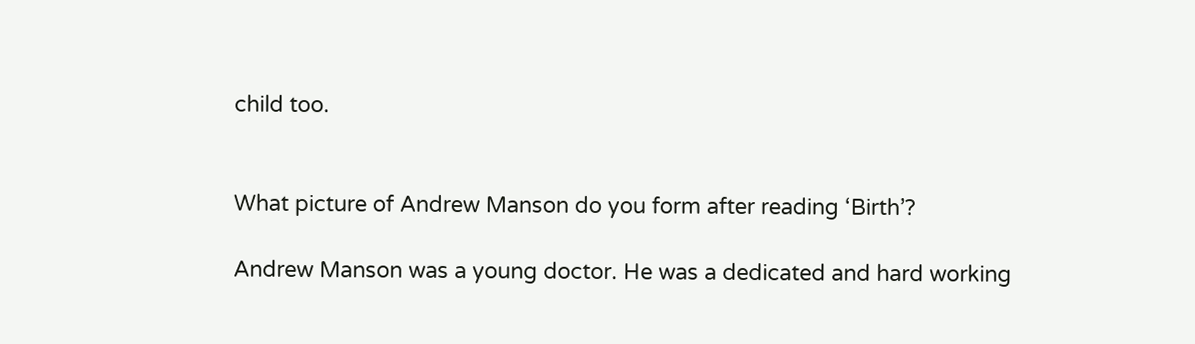child too.


What picture of Andrew Manson do you form after reading ‘Birth’?

Andrew Manson was a young doctor. He was a dedicated and hard working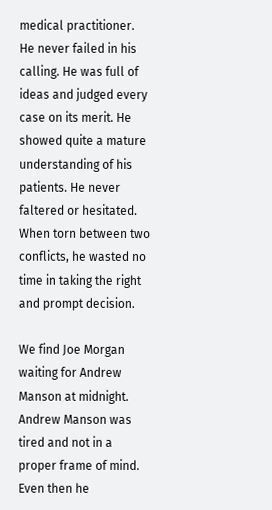medical practitioner. He never failed in his calling. He was full of ideas and judged every case on its merit. He showed quite a mature understanding of his patients. He never faltered or hesitated. When torn between two conflicts, he wasted no time in taking the right and prompt decision.

We find Joe Morgan waiting for Andrew Manson at midnight. Andrew Manson was tired and not in a proper frame of mind. Even then he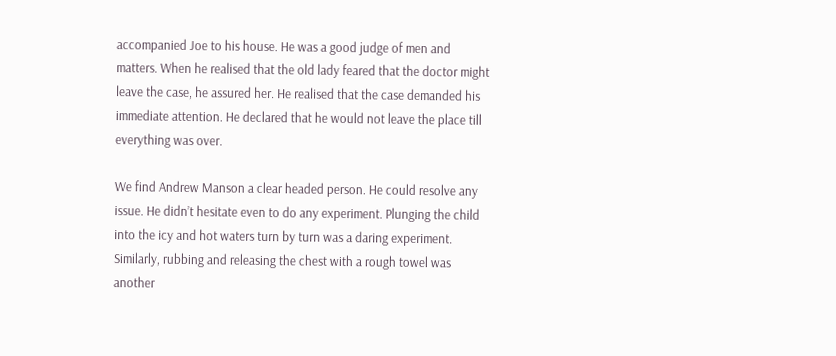accompanied Joe to his house. He was a good judge of men and matters. When he realised that the old lady feared that the doctor might leave the case, he assured her. He realised that the case demanded his immediate attention. He declared that he would not leave the place till everything was over.

We find Andrew Manson a clear headed person. He could resolve any issue. He didn’t hesitate even to do any experiment. Plunging the child into the icy and hot waters turn by turn was a daring experiment. Similarly, rubbing and releasing the chest with a rough towel was another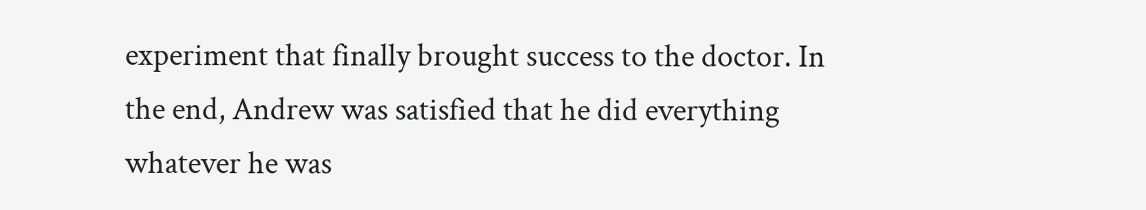experiment that finally brought success to the doctor. In the end, Andrew was satisfied that he did everything whatever he was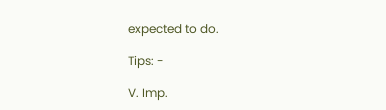expected to do.

Tips: -

V. Imp.